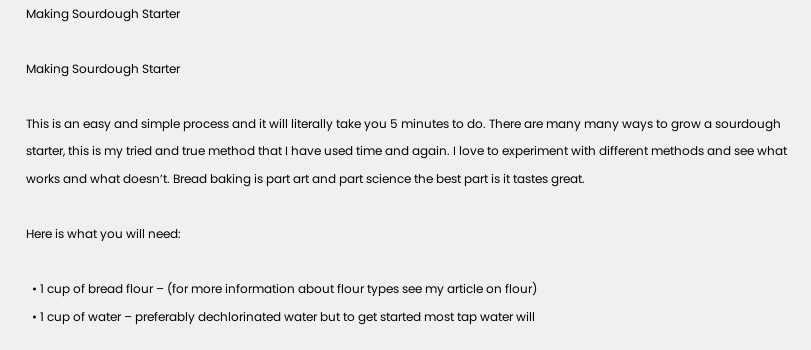Making Sourdough Starter

Making Sourdough Starter

This is an easy and simple process and it will literally take you 5 minutes to do. There are many many ways to grow a sourdough starter, this is my tried and true method that I have used time and again. I love to experiment with different methods and see what works and what doesn’t. Bread baking is part art and part science the best part is it tastes great.

Here is what you will need:

  • 1 cup of bread flour – (for more information about flour types see my article on flour)
  • 1 cup of water – preferably dechlorinated water but to get started most tap water will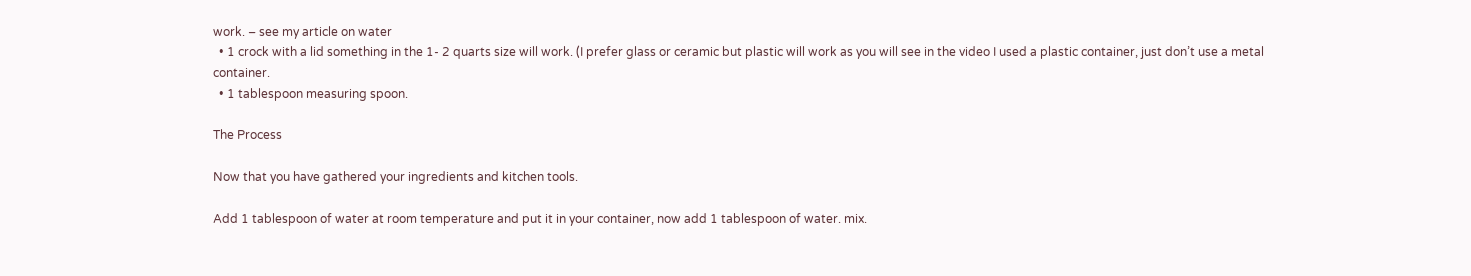work. – see my article on water
  • 1 crock with a lid something in the 1- 2 quarts size will work. (I prefer glass or ceramic but plastic will work as you will see in the video I used a plastic container, just don’t use a metal container.
  • 1 tablespoon measuring spoon.

The Process

Now that you have gathered your ingredients and kitchen tools.

Add 1 tablespoon of water at room temperature and put it in your container, now add 1 tablespoon of water. mix.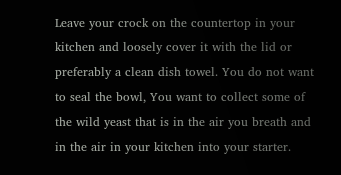Leave your crock on the countertop in your kitchen and loosely cover it with the lid or preferably a clean dish towel. You do not want to seal the bowl, You want to collect some of the wild yeast that is in the air you breath and in the air in your kitchen into your starter.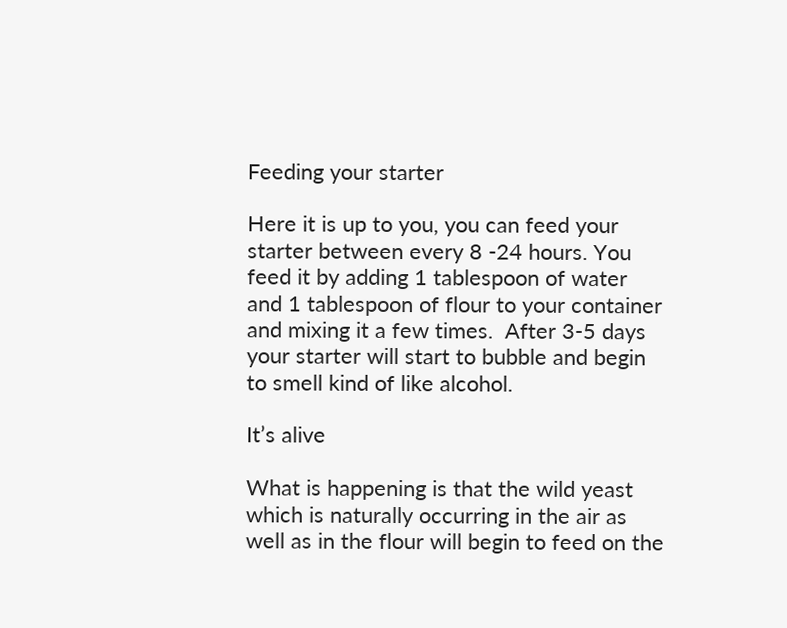Feeding your starter

Here it is up to you, you can feed your starter between every 8 -24 hours. You feed it by adding 1 tablespoon of water and 1 tablespoon of flour to your container and mixing it a few times.  After 3-5 days your starter will start to bubble and begin to smell kind of like alcohol.

It’s alive

What is happening is that the wild yeast which is naturally occurring in the air as well as in the flour will begin to feed on the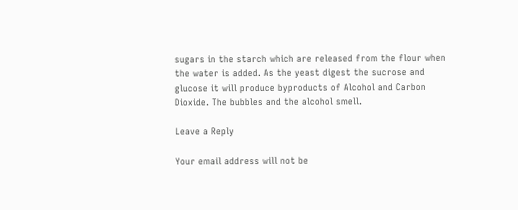sugars in the starch which are released from the flour when the water is added. As the yeast digest the sucrose and glucose it will produce byproducts of Alcohol and Carbon Dioxide. The bubbles and the alcohol smell.

Leave a Reply

Your email address will not be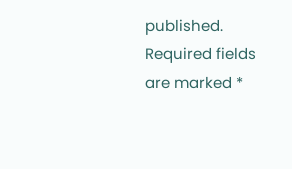published. Required fields are marked *